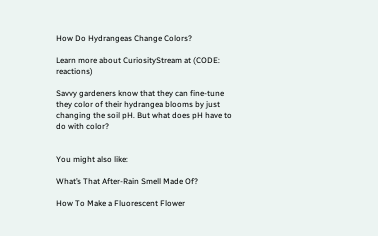How Do Hydrangeas Change Colors?

Learn more about CuriosityStream at (CODE: reactions)

Savvy gardeners know that they can fine-tune they color of their hydrangea blooms by just changing the soil pH. But what does pH have to do with color?


You might also like:

What’s That After-Rain Smell Made Of?

How To Make a Fluorescent Flower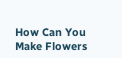How Can You Make Flowers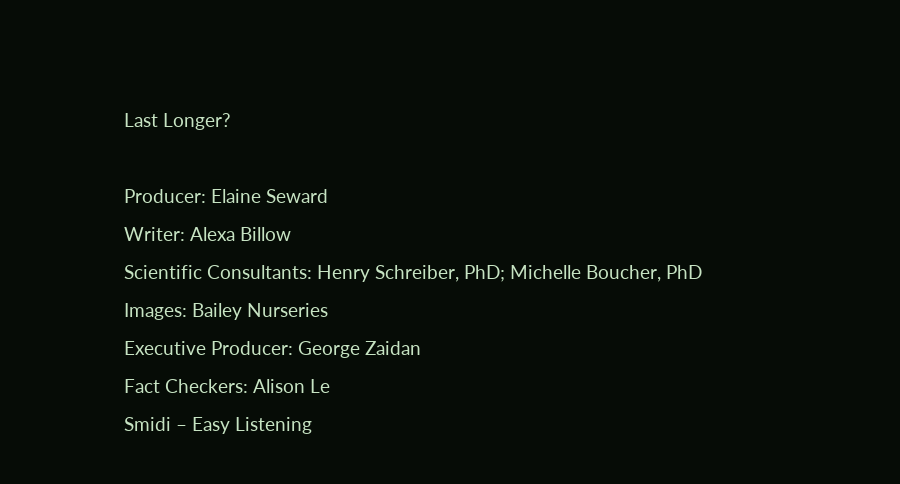Last Longer?

Producer: Elaine Seward
Writer: Alexa Billow
Scientific Consultants: Henry Schreiber, PhD; Michelle Boucher, PhD
Images: Bailey Nurseries
Executive Producer: George Zaidan
Fact Checkers: Alison Le
Smidi – Easy Listening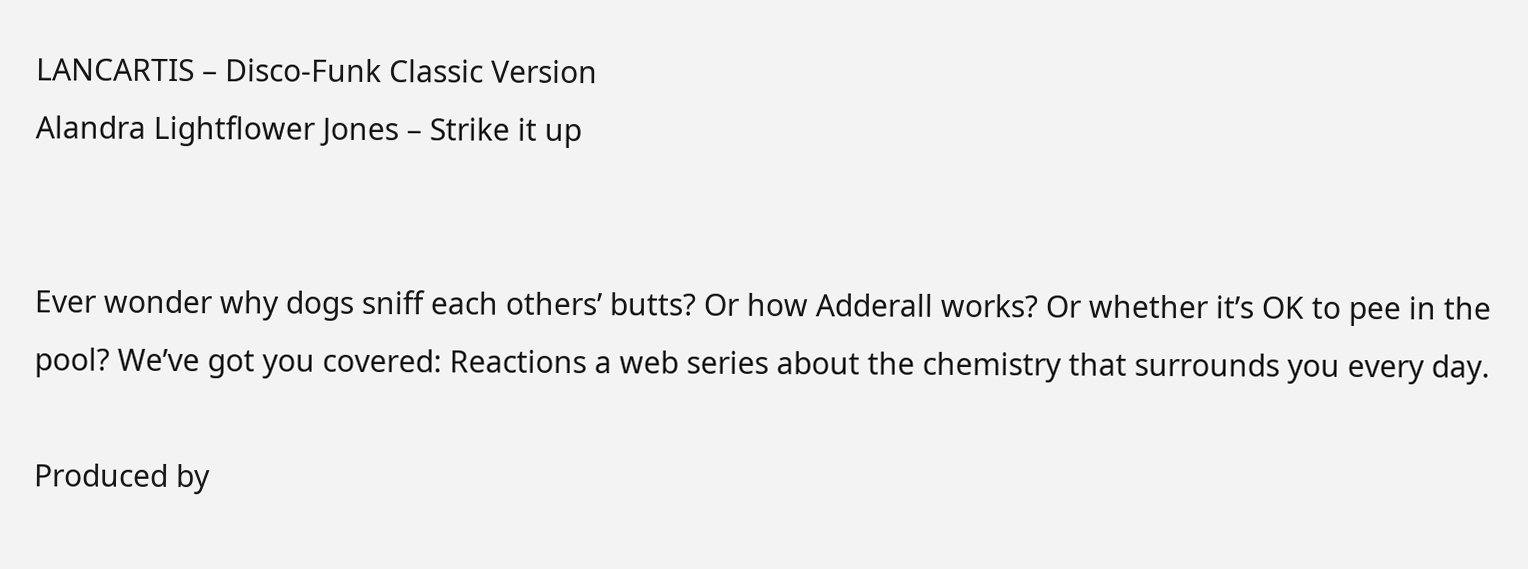LANCARTIS – Disco-Funk Classic Version
Alandra Lightflower Jones – Strike it up


Ever wonder why dogs sniff each others’ butts? Or how Adderall works? Or whether it’s OK to pee in the pool? We’ve got you covered: Reactions a web series about the chemistry that surrounds you every day.

Produced by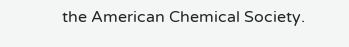the American Chemical Society.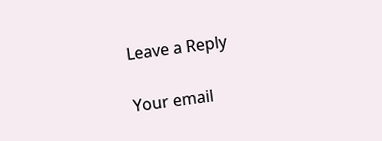Leave a Reply

Your email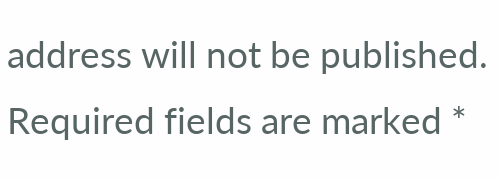address will not be published. Required fields are marked *